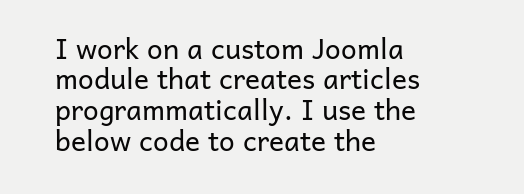I work on a custom Joomla module that creates articles programmatically. I use the below code to create the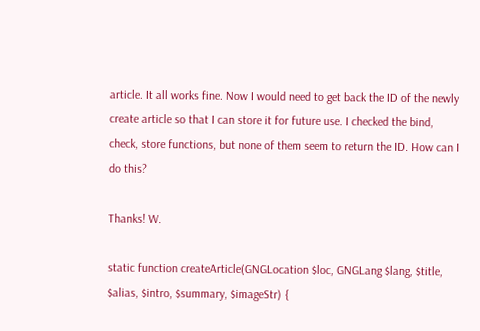article. It all works fine. Now I would need to get back the ID of the newly create article so that I can store it for future use. I checked the bind, check, store functions, but none of them seem to return the ID. How can I do this?

Thanks! W.

static function createArticle(GNGLocation $loc, GNGLang $lang, $title, $alias, $intro, $summary, $imageStr) {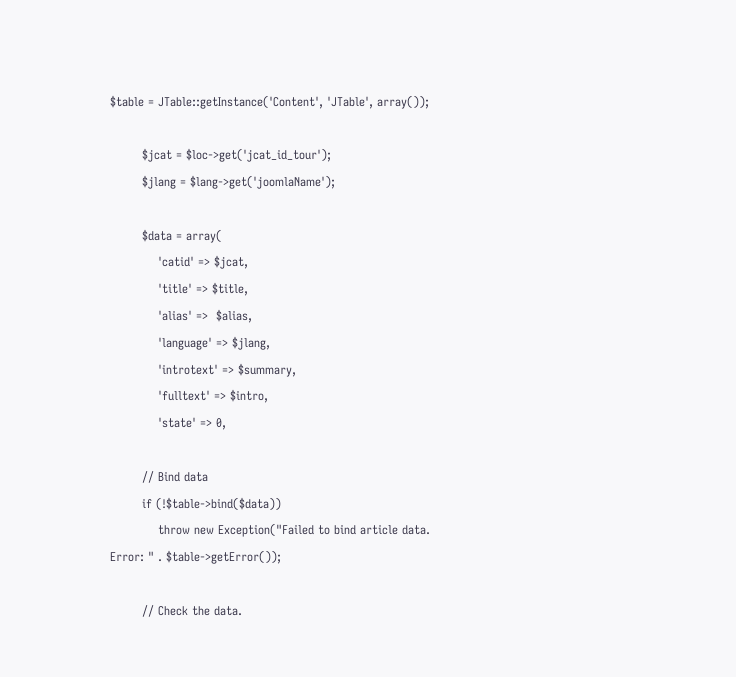$table = JTable::getInstance('Content', 'JTable', array());

        $jcat = $loc->get('jcat_id_tour');
        $jlang = $lang->get('joomlaName');

        $data = array(
            'catid' => $jcat,
            'title' => $title,
            'alias' =>  $alias,
            'language' => $jlang,
            'introtext' => $summary,
            'fulltext' => $intro,
            'state' => 0,

        // Bind data
        if (!$table->bind($data))
            throw new Exception("Failed to bind article data. Error: " . $table->getError());

        // Check the data.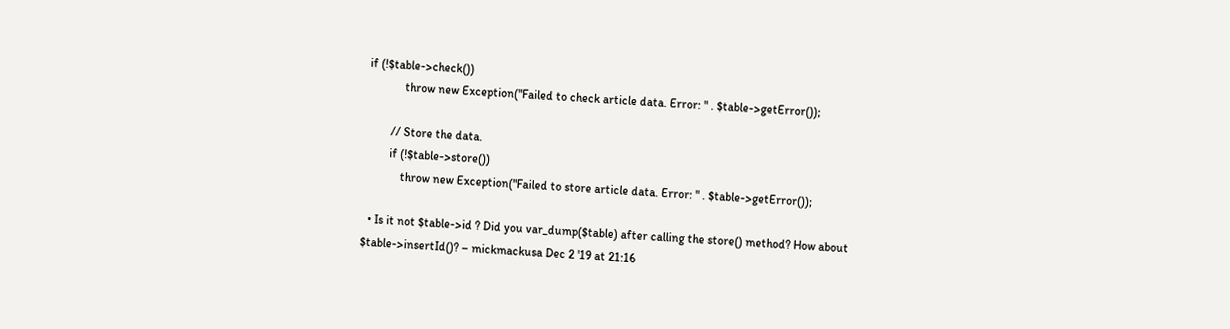if (!$table->check())
            throw new Exception("Failed to check article data. Error: " . $table->getError());

        // Store the data.
        if (!$table->store())
            throw new Exception("Failed to store article data. Error: " . $table->getError());

  • Is it not $table->id ? Did you var_dump($table) after calling the store() method? How about $table->insertId()? – mickmackusa Dec 2 '19 at 21:16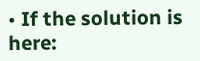• If the solution is here: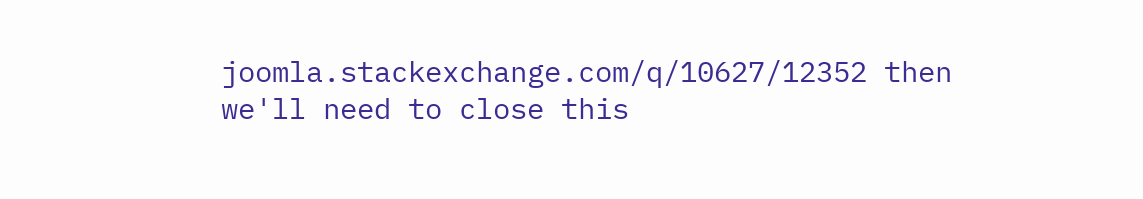joomla.stackexchange.com/q/10627/12352 then we'll need to close this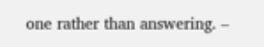one rather than answering. –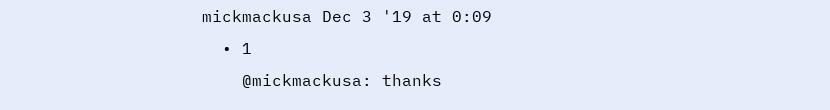mickmackusa Dec 3 '19 at 0:09
  • 1
    @mickmackusa: thanks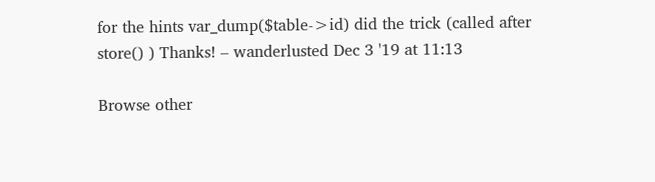for the hints var_dump($table->id) did the trick (called after store() ) Thanks! – wanderlusted Dec 3 '19 at 11:13

Browse other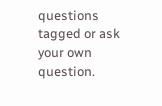questions tagged or ask your own question.